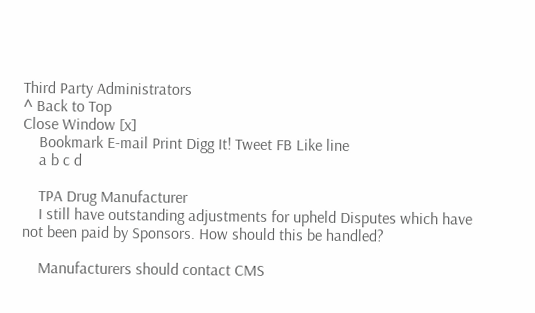Third Party Administrators
^ Back to Top
Close Window [x]
    Bookmark E-mail Print Digg It! Tweet FB Like line
    a b c d

    TPA Drug Manufacturer
    I still have outstanding adjustments for upheld Disputes which have not been paid by Sponsors. How should this be handled?

    Manufacturers should contact CMS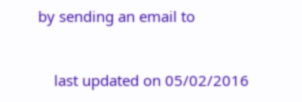by sending an email to


    last updated on 05/02/2016